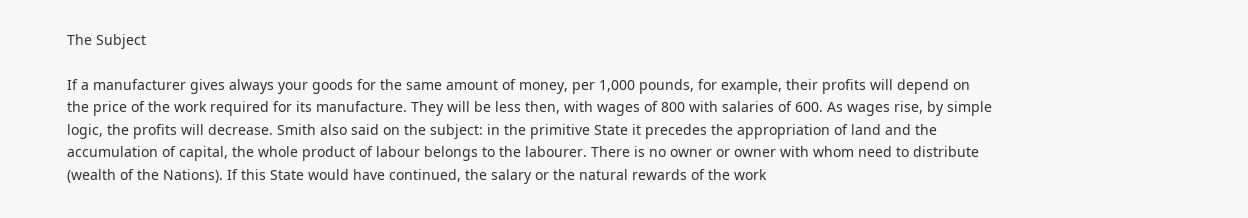The Subject

If a manufacturer gives always your goods for the same amount of money, per 1,000 pounds, for example, their profits will depend on the price of the work required for its manufacture. They will be less then, with wages of 800 with salaries of 600. As wages rise, by simple logic, the profits will decrease. Smith also said on the subject: in the primitive State it precedes the appropriation of land and the accumulation of capital, the whole product of labour belongs to the labourer. There is no owner or owner with whom need to distribute (wealth of the Nations). If this State would have continued, the salary or the natural rewards of the work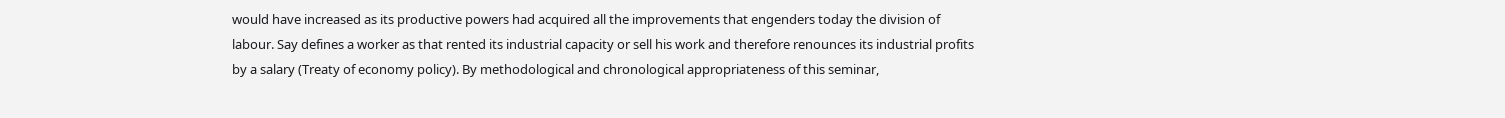would have increased as its productive powers had acquired all the improvements that engenders today the division of labour. Say defines a worker as that rented its industrial capacity or sell his work and therefore renounces its industrial profits by a salary (Treaty of economy policy). By methodological and chronological appropriateness of this seminar,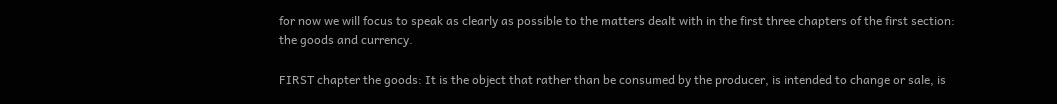for now we will focus to speak as clearly as possible to the matters dealt with in the first three chapters of the first section: the goods and currency.

FIRST chapter the goods: It is the object that rather than be consumed by the producer, is intended to change or sale, is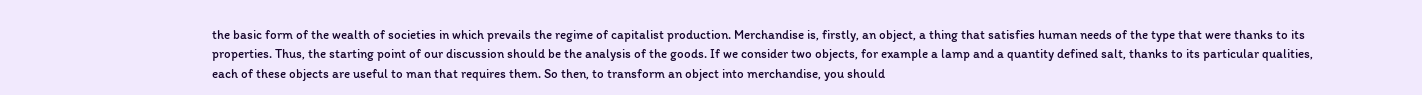the basic form of the wealth of societies in which prevails the regime of capitalist production. Merchandise is, firstly, an object, a thing that satisfies human needs of the type that were thanks to its properties. Thus, the starting point of our discussion should be the analysis of the goods. If we consider two objects, for example a lamp and a quantity defined salt, thanks to its particular qualities, each of these objects are useful to man that requires them. So then, to transform an object into merchandise, you should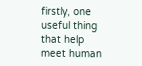firstly, one useful thing that help meet human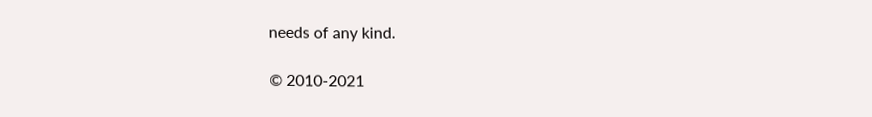needs of any kind.

© 2010-2021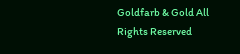Goldfarb & Gold All Rights Reserved